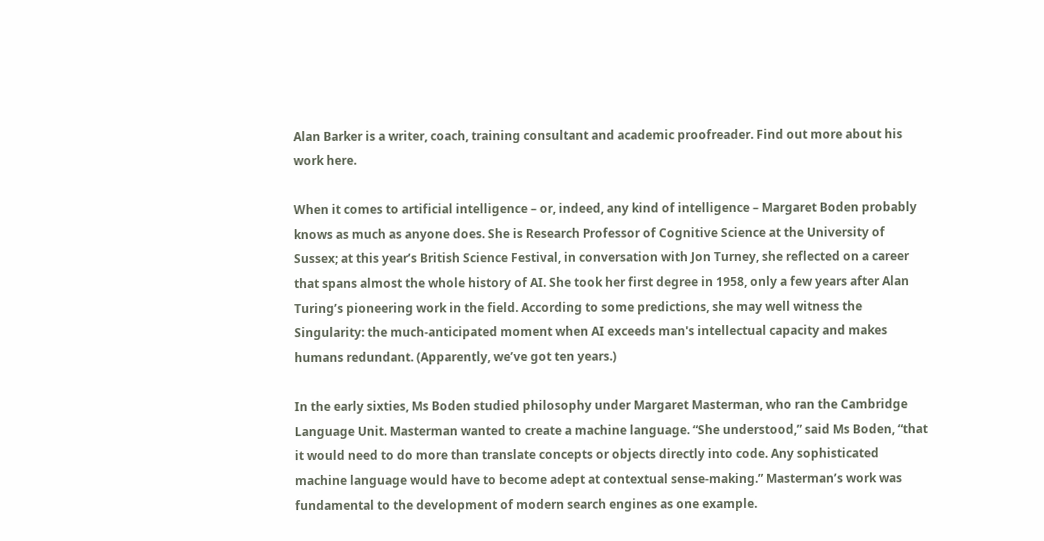Alan Barker is a writer, coach, training consultant and academic proofreader. Find out more about his work here.

When it comes to artificial intelligence – or, indeed, any kind of intelligence – Margaret Boden probably knows as much as anyone does. She is Research Professor of Cognitive Science at the University of Sussex; at this year’s British Science Festival, in conversation with Jon Turney, she reflected on a career that spans almost the whole history of AI. She took her first degree in 1958, only a few years after Alan Turing’s pioneering work in the field. According to some predictions, she may well witness the Singularity: the much-anticipated moment when AI exceeds man's intellectual capacity and makes humans redundant. (Apparently, we’ve got ten years.)

In the early sixties, Ms Boden studied philosophy under Margaret Masterman, who ran the Cambridge Language Unit. Masterman wanted to create a machine language. “She understood,” said Ms Boden, “that it would need to do more than translate concepts or objects directly into code. Any sophisticated machine language would have to become adept at contextual sense-making.” Masterman’s work was fundamental to the development of modern search engines as one example.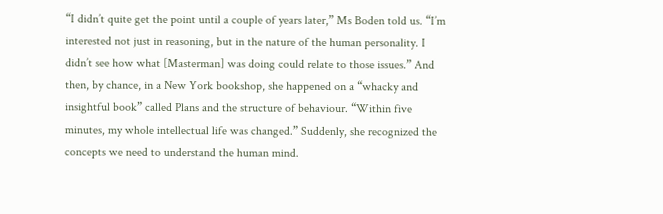“I didn’t quite get the point until a couple of years later,” Ms Boden told us. “I’m interested not just in reasoning, but in the nature of the human personality. I didn’t see how what [Masterman] was doing could relate to those issues.” And then, by chance, in a New York bookshop, she happened on a “whacky and insightful book” called Plans and the structure of behaviour. “Within five minutes, my whole intellectual life was changed.” Suddenly, she recognized the concepts we need to understand the human mind.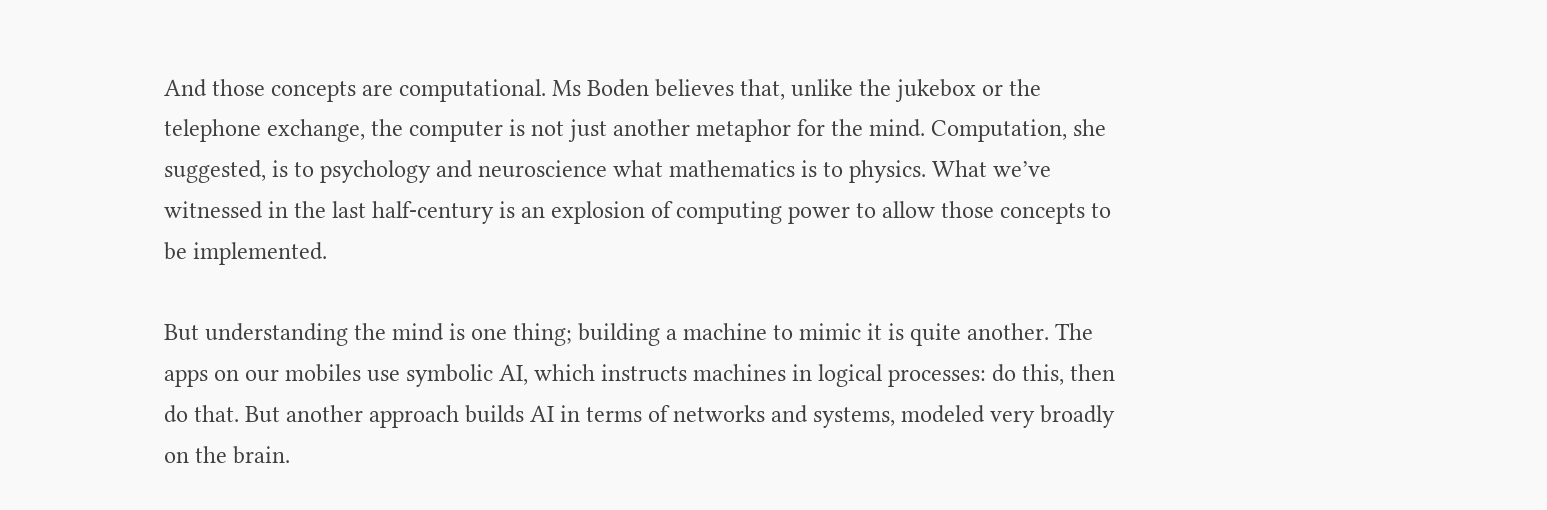And those concepts are computational. Ms Boden believes that, unlike the jukebox or the telephone exchange, the computer is not just another metaphor for the mind. Computation, she suggested, is to psychology and neuroscience what mathematics is to physics. What we’ve witnessed in the last half-century is an explosion of computing power to allow those concepts to be implemented.

But understanding the mind is one thing; building a machine to mimic it is quite another. The apps on our mobiles use symbolic AI, which instructs machines in logical processes: do this, then do that. But another approach builds AI in terms of networks and systems, modeled very broadly on the brain.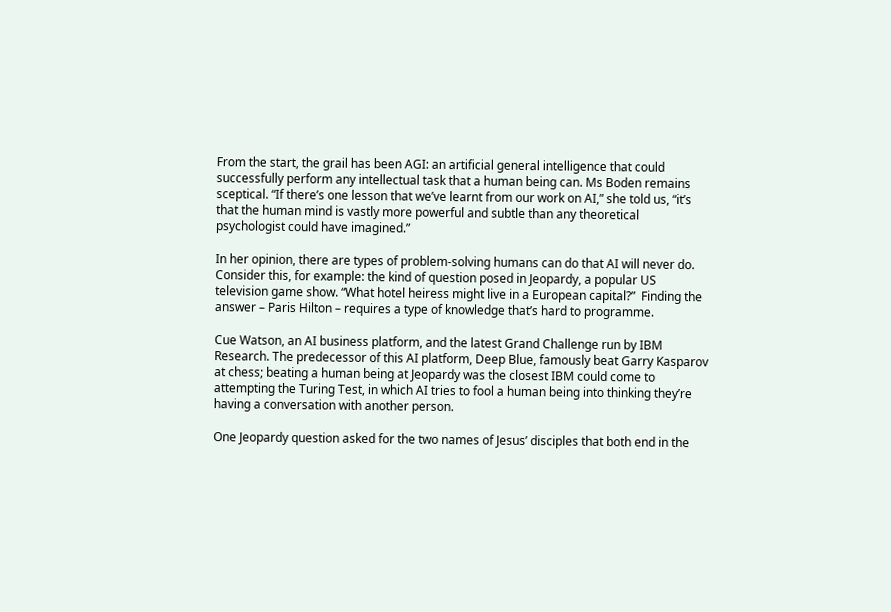From the start, the grail has been AGI: an artificial general intelligence that could successfully perform any intellectual task that a human being can. Ms Boden remains sceptical. “If there’s one lesson that we’ve learnt from our work on AI,” she told us, “it’s that the human mind is vastly more powerful and subtle than any theoretical psychologist could have imagined.”

In her opinion, there are types of problem-solving humans can do that AI will never do. Consider this, for example: the kind of question posed in Jeopardy, a popular US television game show. “What hotel heiress might live in a European capital?”  Finding the answer – Paris Hilton – requires a type of knowledge that’s hard to programme.

Cue Watson, an AI business platform, and the latest Grand Challenge run by IBM Research. The predecessor of this AI platform, Deep Blue, famously beat Garry Kasparov at chess; beating a human being at Jeopardy was the closest IBM could come to attempting the Turing Test, in which AI tries to fool a human being into thinking they’re having a conversation with another person.

One Jeopardy question asked for the two names of Jesus’ disciples that both end in the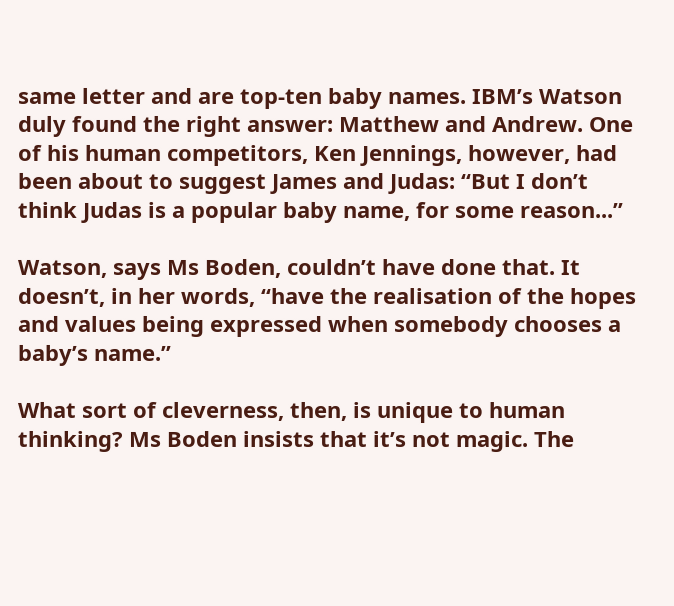same letter and are top-ten baby names. IBM’s Watson duly found the right answer: Matthew and Andrew. One of his human competitors, Ken Jennings, however, had been about to suggest James and Judas: “But I don’t think Judas is a popular baby name, for some reason...”

Watson, says Ms Boden, couldn’t have done that. It doesn’t, in her words, “have the realisation of the hopes and values being expressed when somebody chooses a baby’s name.”

What sort of cleverness, then, is unique to human thinking? Ms Boden insists that it’s not magic. The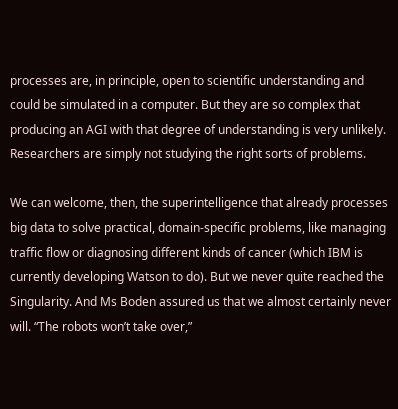processes are, in principle, open to scientific understanding and could be simulated in a computer. But they are so complex that producing an AGI with that degree of understanding is very unlikely. Researchers are simply not studying the right sorts of problems.

We can welcome, then, the superintelligence that already processes big data to solve practical, domain-specific problems, like managing traffic flow or diagnosing different kinds of cancer (which IBM is currently developing Watson to do). But we never quite reached the Singularity. And Ms Boden assured us that we almost certainly never will. “The robots won’t take over,”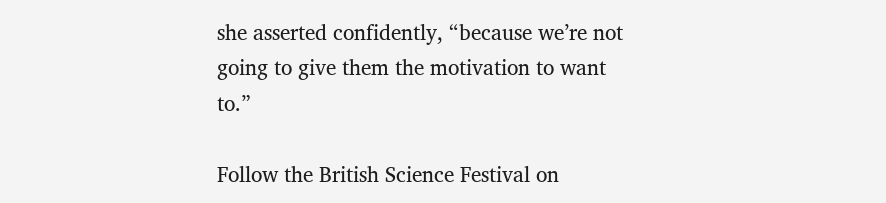she asserted confidently, “because we’re not going to give them the motivation to want to.”

Follow the British Science Festival on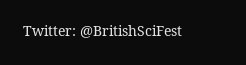Twitter: @BritishSciFest